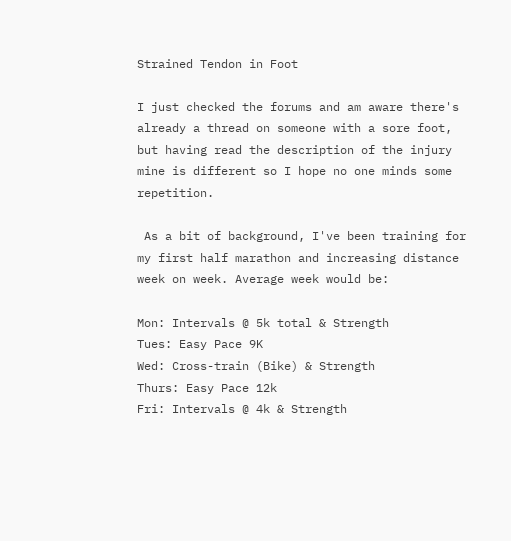Strained Tendon in Foot

I just checked the forums and am aware there's already a thread on someone with a sore foot, but having read the description of the injury mine is different so I hope no one minds some repetition.

 As a bit of background, I've been training for my first half marathon and increasing distance week on week. Average week would be:

Mon: Intervals @ 5k total & Strength
Tues: Easy Pace 9K
Wed: Cross-train (Bike) & Strength
Thurs: Easy Pace 12k
Fri: Intervals @ 4k & Strength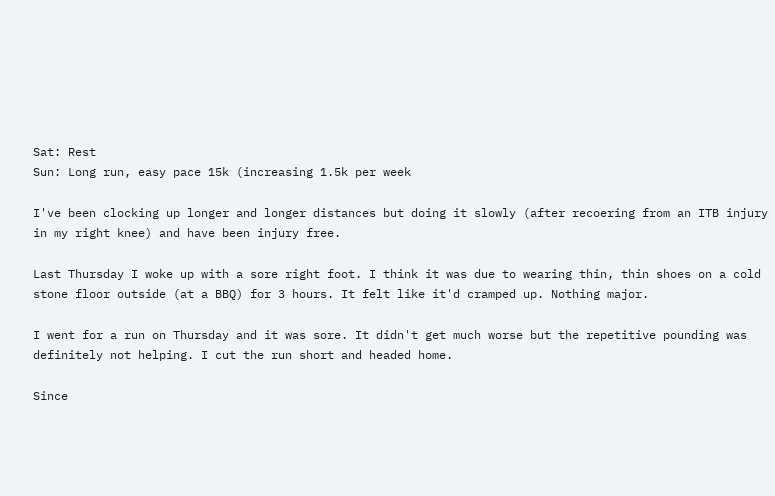Sat: Rest
Sun: Long run, easy pace 15k (increasing 1.5k per week

I've been clocking up longer and longer distances but doing it slowly (after recoering from an ITB injury in my right knee) and have been injury free.

Last Thursday I woke up with a sore right foot. I think it was due to wearing thin, thin shoes on a cold stone floor outside (at a BBQ) for 3 hours. It felt like it'd cramped up. Nothing major.

I went for a run on Thursday and it was sore. It didn't get much worse but the repetitive pounding was definitely not helping. I cut the run short and headed home.

Since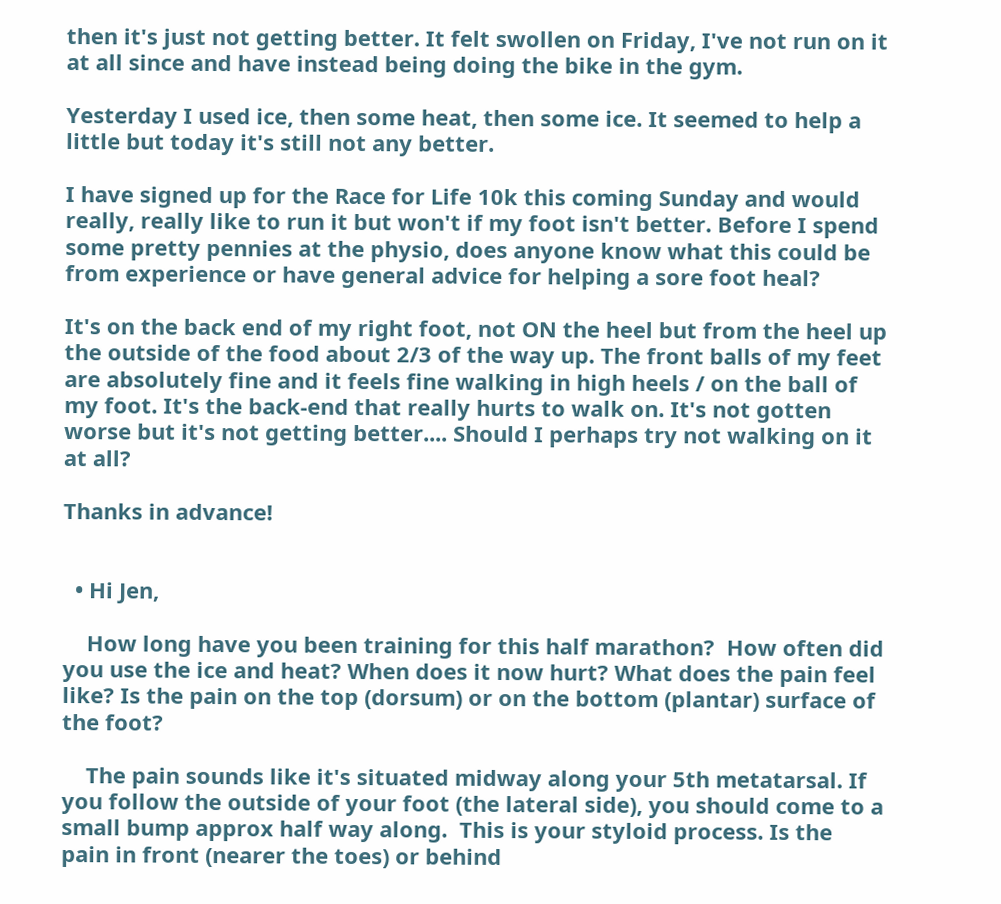then it's just not getting better. It felt swollen on Friday, I've not run on it at all since and have instead being doing the bike in the gym.

Yesterday I used ice, then some heat, then some ice. It seemed to help a little but today it's still not any better.

I have signed up for the Race for Life 10k this coming Sunday and would really, really like to run it but won't if my foot isn't better. Before I spend some pretty pennies at the physio, does anyone know what this could be from experience or have general advice for helping a sore foot heal?

It's on the back end of my right foot, not ON the heel but from the heel up the outside of the food about 2/3 of the way up. The front balls of my feet are absolutely fine and it feels fine walking in high heels / on the ball of my foot. It's the back-end that really hurts to walk on. It's not gotten worse but it's not getting better.... Should I perhaps try not walking on it at all?

Thanks in advance!


  • Hi Jen,

    How long have you been training for this half marathon?  How often did you use the ice and heat? When does it now hurt? What does the pain feel like? Is the pain on the top (dorsum) or on the bottom (plantar) surface of the foot?

    The pain sounds like it's situated midway along your 5th metatarsal. If you follow the outside of your foot (the lateral side), you should come to a small bump approx half way along.  This is your styloid process. Is the pain in front (nearer the toes) or behind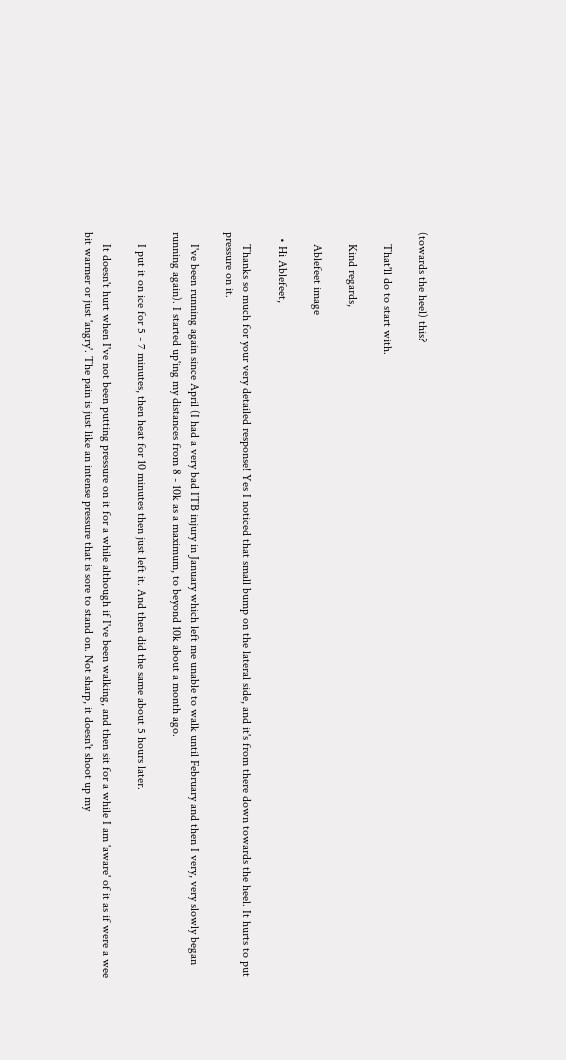(towards the heel) this?

    That'll do to start with.

    Kind regards,

    Ablefeet image

  • Hi Ablefeet,

    Thanks so much for your very detailed response! Yes I noticed that small bump on the lateral side, and it's from there down towards the heel. It hurts to put pressure on it.

    I've been running again since April (I had a very bad ITB injury in January which left me unable to walk until February and then I very, very slowly began running again). I started up'ing my distances from 8 - 10k as a maximum, to beyond 10k about a month ago.

    I put it on ice for 5 - 7 minutes, then heat for 10 minutes then just left it. And then did the same about 5 hours later.

    It doesn't hurt when I've not been putting pressure on it for a while although if I've been walking, and then sit for a while I am 'aware' of it as if were a wee bit warmer or just 'angry'. The pain is just like an intense pressure that is sore to stand on. Not sharp, it doesn't shoot up my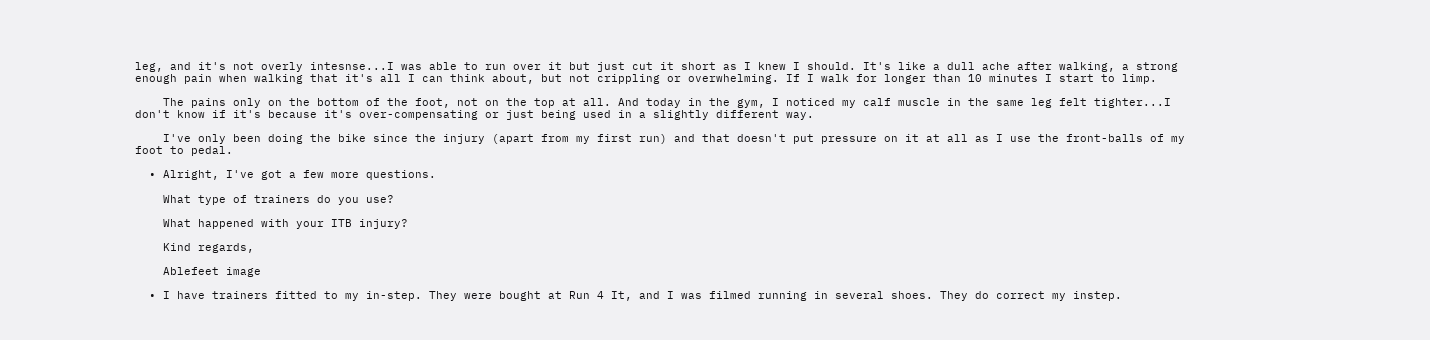leg, and it's not overly intesnse...I was able to run over it but just cut it short as I knew I should. It's like a dull ache after walking, a strong enough pain when walking that it's all I can think about, but not crippling or overwhelming. If I walk for longer than 10 minutes I start to limp.

    The pains only on the bottom of the foot, not on the top at all. And today in the gym, I noticed my calf muscle in the same leg felt tighter...I don't know if it's because it's over-compensating or just being used in a slightly different way.

    I've only been doing the bike since the injury (apart from my first run) and that doesn't put pressure on it at all as I use the front-balls of my foot to pedal.

  • Alright, I've got a few more questions.

    What type of trainers do you use?

    What happened with your ITB injury?

    Kind regards,

    Ablefeet image

  • I have trainers fitted to my in-step. They were bought at Run 4 It, and I was filmed running in several shoes. They do correct my instep.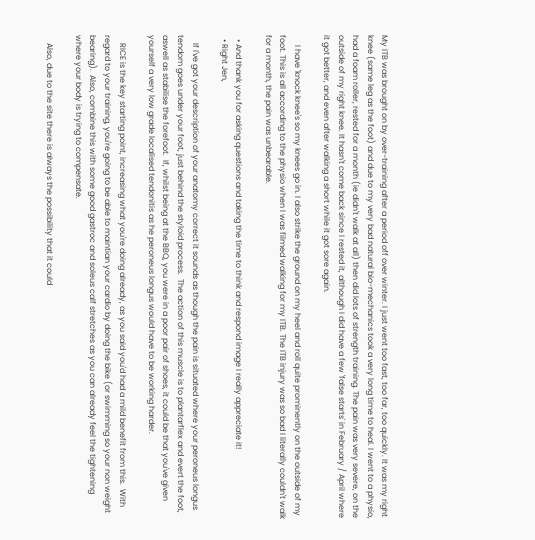My ITB was brought on by over-training after a period off over winter. I just went too fast, too far, too quickly. It was my right knee (same leg as the foot) and due to my very bad natural bio-mechanics took a very long time to heal. I went to a physio, had a foam roller, rested for a month (ie didn't walk at all) then did lots of strength training. The pain was very severe, on the outside of my right knee. It hasn't come back since I rested it, although I did have a few 'false starts' in February / April where it got better, and even after walking a short while it got sore again.

     I have 'knock knee's so my knees go in. I also strike the ground on my heel and roll quite prominently on the outside of my foot. This is all according to the physio when I was filmed walking for my ITB. The ITB injury was so bad I literally couldn't walk for a month, the pain was unbearable.

  • And thank you for asking questions and taking the time to think and respond image I really appreciate it!
  • Right Jen,

    If I've got your description of your anatomy correct it sounds as though the pain is situated where your peroneus longus tendom goes under your foot, just behind the styloid process.  The action of this muscle is to plantarflex and evert the foot, aswell as stabilise the forefoot.  If, whilst being at the BBQ, you were in a poor pair of shoes, it could be that you've given yourself a very low grade localised tendonitis as he peroneus longus would have to be working harder.

    RICE is the key starting point, increasing what you're doing already, as you said you'd had a mild benefit from this.  With regard to your training, you're going to be able to maintian your cardio by doing the bike (or swimming so your non weight bearing).  Also, combine this with some good gastroc and soleus calf stretches as you can already feel the tightening where your body is trying to compensate.

    Also, due to the site there is always the possibility that it could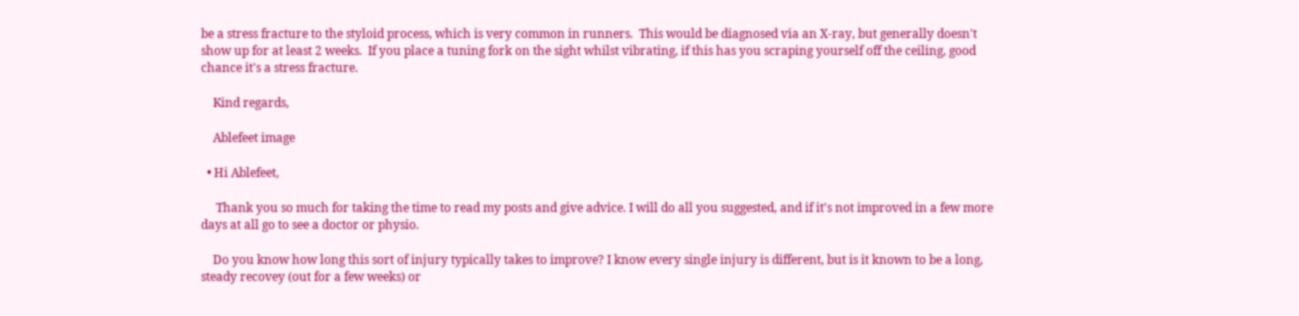be a stress fracture to the styloid process, which is very common in runners.  This would be diagnosed via an X-ray, but generally doesn't show up for at least 2 weeks.  If you place a tuning fork on the sight whilst vibrating, if this has you scraping yourself off the ceiling, good chance it's a stress fracture.

    Kind regards,

    Ablefeet image

  • Hi Ablefeet,

     Thank you so much for taking the time to read my posts and give advice. I will do all you suggested, and if it's not improved in a few more days at all go to see a doctor or physio.

    Do you know how long this sort of injury typically takes to improve? I know every single injury is different, but is it known to be a long, steady recovey (out for a few weeks) or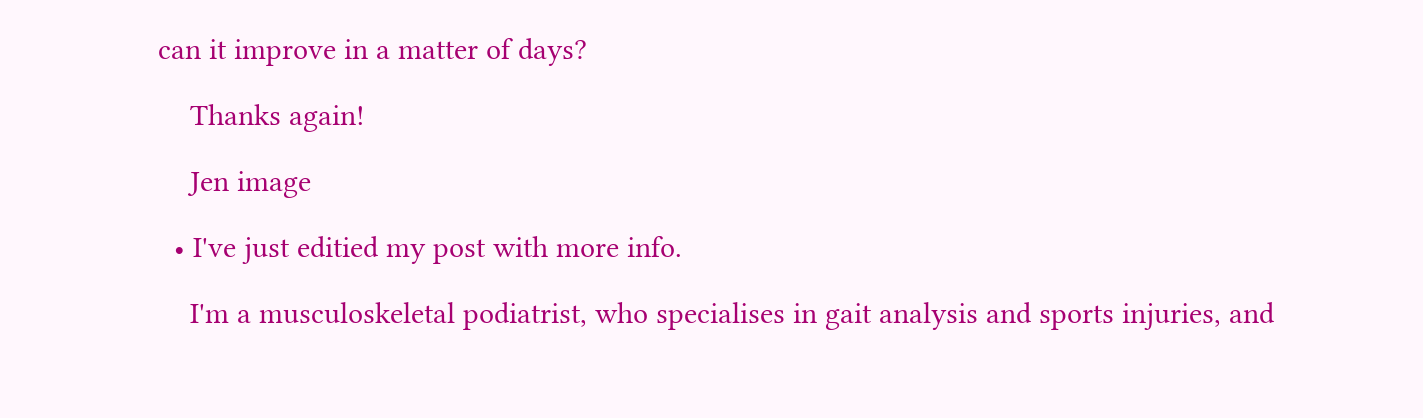can it improve in a matter of days?

    Thanks again!

    Jen image

  • I've just editied my post with more info.

    I'm a musculoskeletal podiatrist, who specialises in gait analysis and sports injuries, and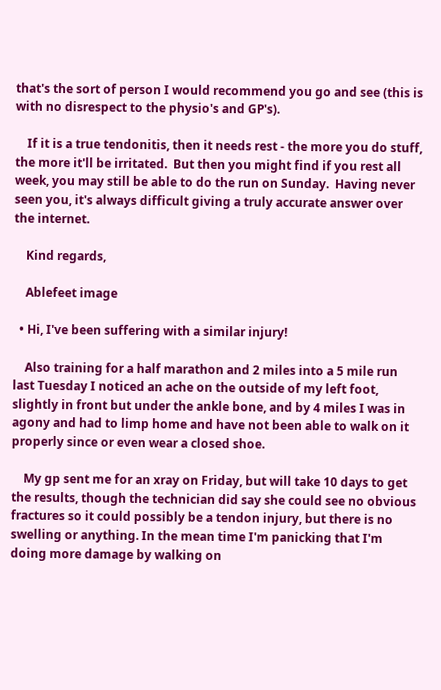that's the sort of person I would recommend you go and see (this is with no disrespect to the physio's and GP's).

    If it is a true tendonitis, then it needs rest - the more you do stuff, the more it'll be irritated.  But then you might find if you rest all week, you may still be able to do the run on Sunday.  Having never seen you, it's always difficult giving a truly accurate answer over the internet.

    Kind regards,

    Ablefeet image

  • Hi, I've been suffering with a similar injury!

    Also training for a half marathon and 2 miles into a 5 mile run last Tuesday I noticed an ache on the outside of my left foot, slightly in front but under the ankle bone, and by 4 miles I was in agony and had to limp home and have not been able to walk on it properly since or even wear a closed shoe.

    My gp sent me for an xray on Friday, but will take 10 days to get the results, though the technician did say she could see no obvious fractures so it could possibly be a tendon injury, but there is no swelling or anything. In the mean time I'm panicking that I'm doing more damage by walking on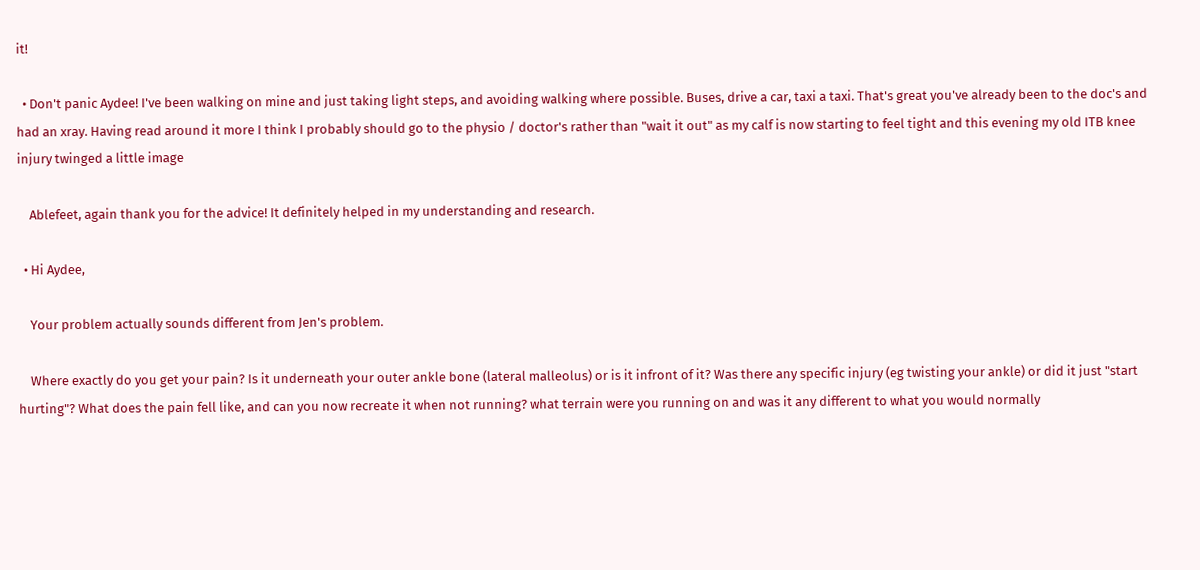it!

  • Don't panic Aydee! I've been walking on mine and just taking light steps, and avoiding walking where possible. Buses, drive a car, taxi a taxi. That's great you've already been to the doc's and had an xray. Having read around it more I think I probably should go to the physio / doctor's rather than "wait it out" as my calf is now starting to feel tight and this evening my old ITB knee injury twinged a little image

    Ablefeet, again thank you for the advice! It definitely helped in my understanding and research.

  • Hi Aydee,

    Your problem actually sounds different from Jen's problem.

    Where exactly do you get your pain? Is it underneath your outer ankle bone (lateral malleolus) or is it infront of it? Was there any specific injury (eg twisting your ankle) or did it just "start hurting"? What does the pain fell like, and can you now recreate it when not running? what terrain were you running on and was it any different to what you would normally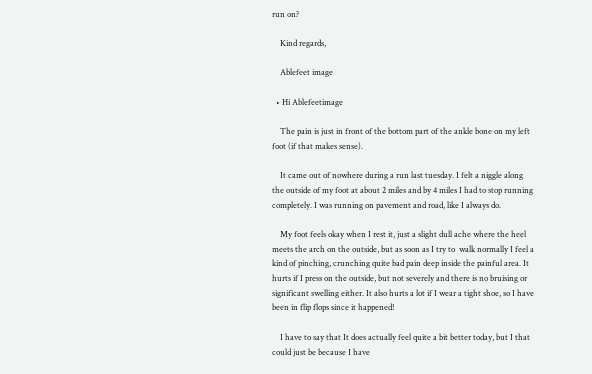run on?

    Kind regards,

    Ablefeet image

  • Hi Ablefeetimage

    The pain is just in front of the bottom part of the ankle bone on my left foot (if that makes sense).

    It came out of nowhere during a run last tuesday. I felt a niggle along the outside of my foot at about 2 miles and by 4 miles I had to stop running completely. I was running on pavement and road, like I always do.

    My foot feels okay when I rest it, just a slight dull ache where the heel meets the arch on the outside, but as soon as I try to  walk normally I feel a kind of pinching, crunching quite bad pain deep inside the painful area. It hurts if I press on the outside, but not severely and there is no bruising or significant swelling either. It also hurts a lot if I wear a tight shoe, so I have been in flip flops since it happened!

    I have to say that It does actually feel quite a bit better today, but I that could just be because I have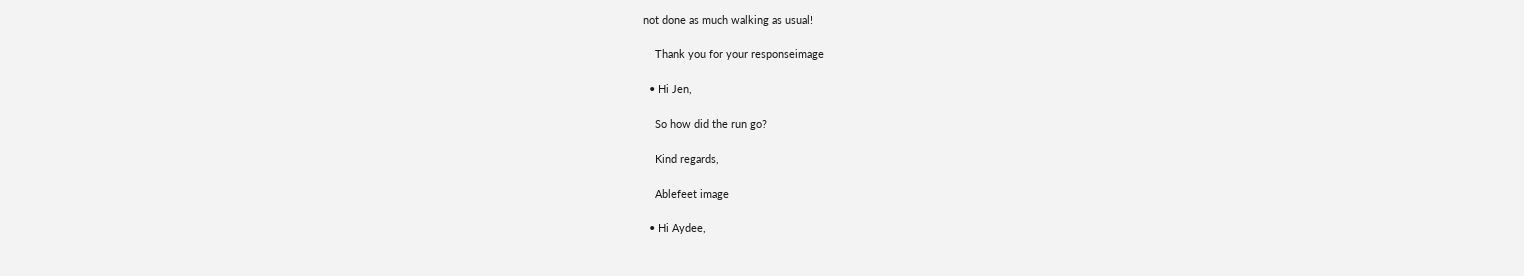not done as much walking as usual!

    Thank you for your responseimage

  • Hi Jen,

    So how did the run go?

    Kind regards,

    Ablefeet image

  • Hi Aydee,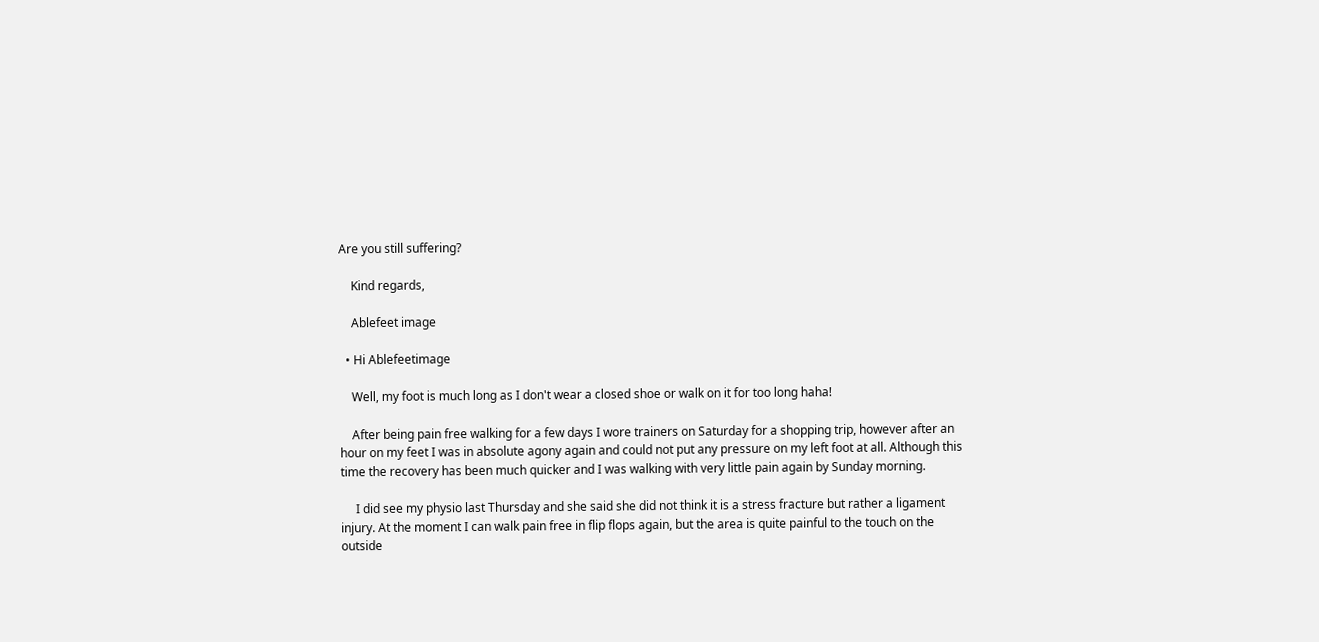Are you still suffering?

    Kind regards,

    Ablefeet image

  • Hi Ablefeetimage

    Well, my foot is much long as I don't wear a closed shoe or walk on it for too long haha!

    After being pain free walking for a few days I wore trainers on Saturday for a shopping trip, however after an hour on my feet I was in absolute agony again and could not put any pressure on my left foot at all. Although this time the recovery has been much quicker and I was walking with very little pain again by Sunday morning.

     I did see my physio last Thursday and she said she did not think it is a stress fracture but rather a ligament injury. At the moment I can walk pain free in flip flops again, but the area is quite painful to the touch on the outside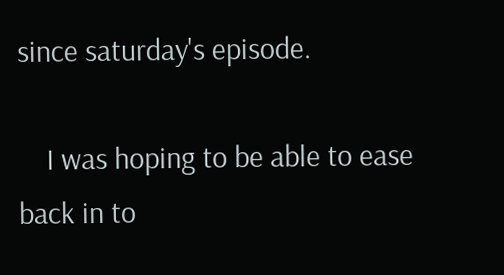since saturday's episode.

    I was hoping to be able to ease back in to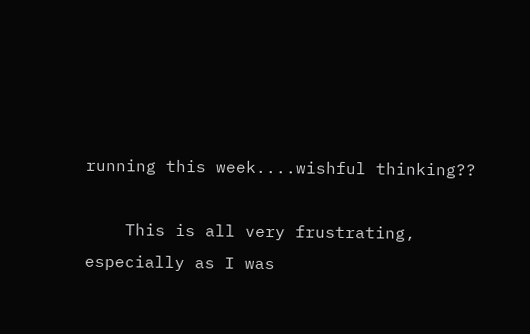running this week....wishful thinking??

    This is all very frustrating, especially as I was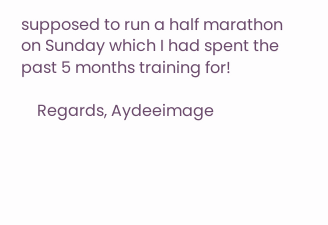supposed to run a half marathon on Sunday which I had spent the past 5 months training for!

    Regards, Aydeeimage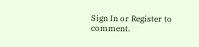Sign In or Register to comment.